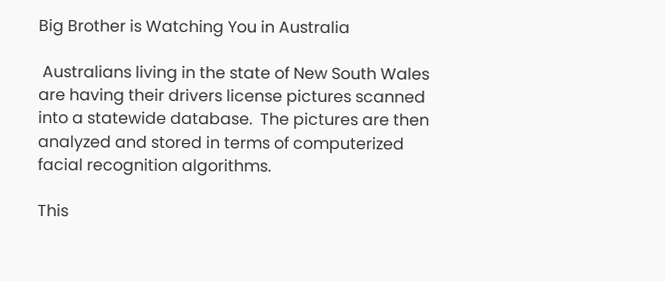Big Brother is Watching You in Australia

 Australians living in the state of New South Wales are having their drivers license pictures scanned into a statewide database.  The pictures are then analyzed and stored in terms of computerized facial recognition algorithms.

This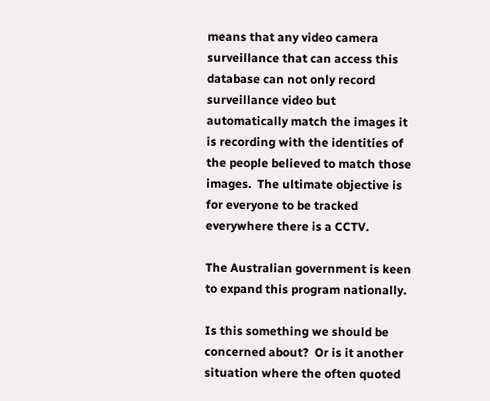means that any video camera surveillance that can access this database can not only record surveillance video but automatically match the images it is recording with the identities of the people believed to match those images.  The ultimate objective is for everyone to be tracked everywhere there is a CCTV.

The Australian government is keen to expand this program nationally.

Is this something we should be concerned about?  Or is it another situation where the often quoted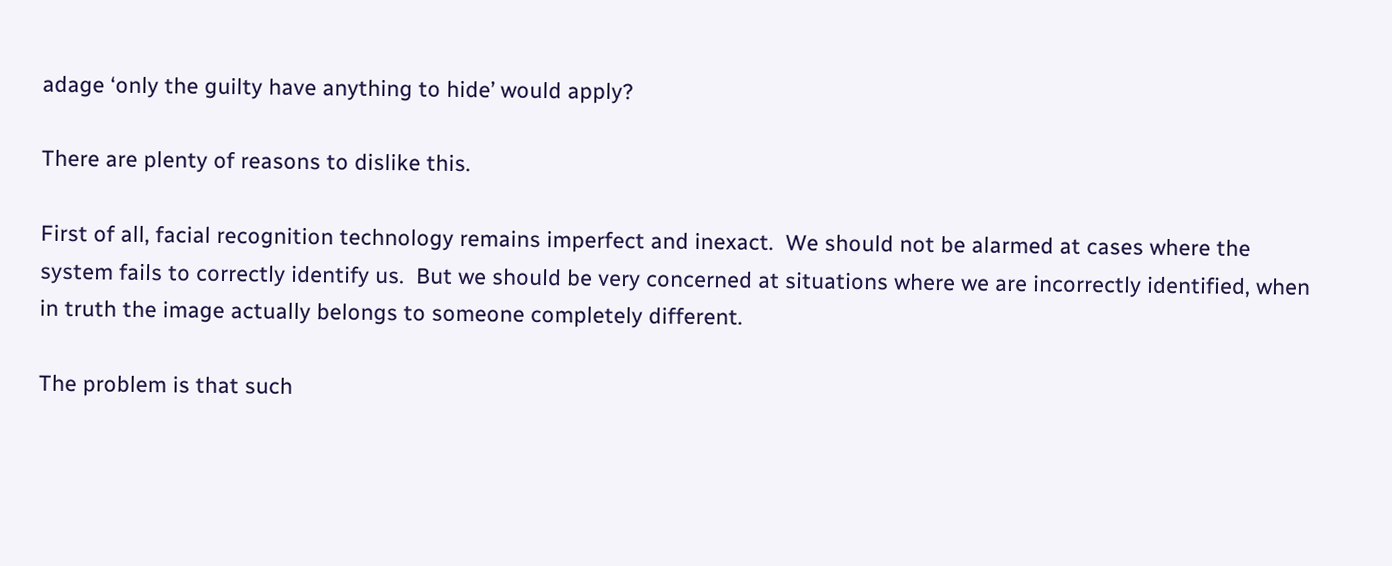adage ‘only the guilty have anything to hide’ would apply?

There are plenty of reasons to dislike this.

First of all, facial recognition technology remains imperfect and inexact.  We should not be alarmed at cases where the system fails to correctly identify us.  But we should be very concerned at situations where we are incorrectly identified, when in truth the image actually belongs to someone completely different.

The problem is that such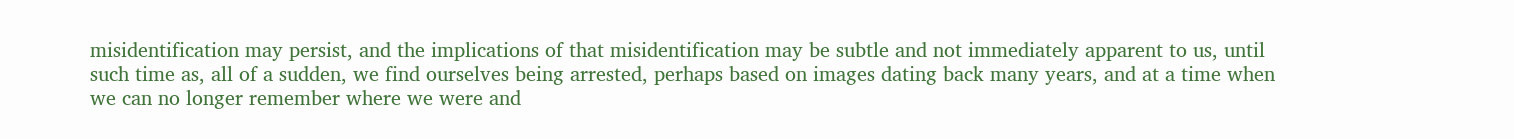misidentification may persist, and the implications of that misidentification may be subtle and not immediately apparent to us, until such time as, all of a sudden, we find ourselves being arrested, perhaps based on images dating back many years, and at a time when we can no longer remember where we were and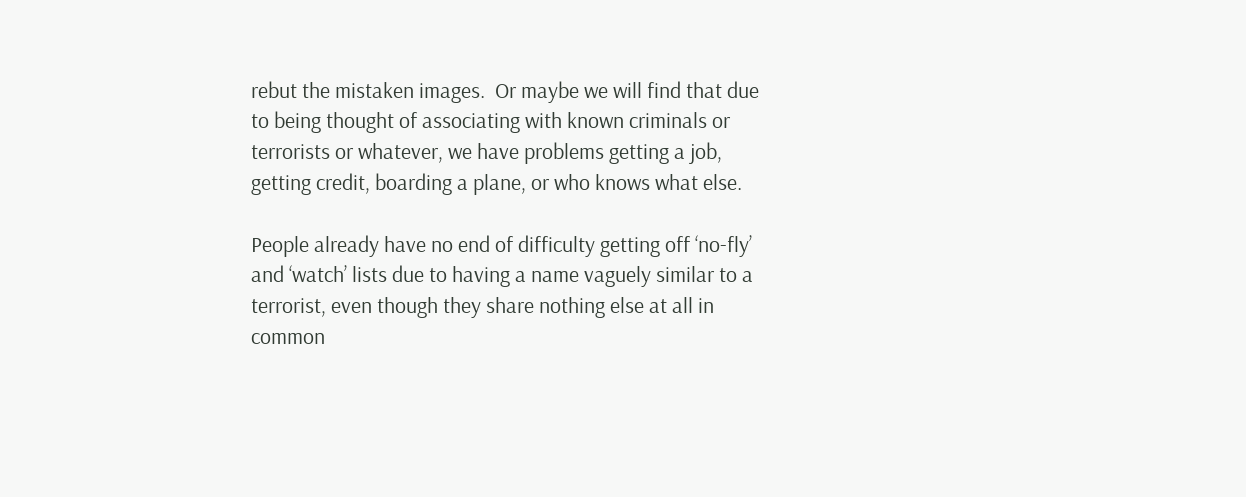rebut the mistaken images.  Or maybe we will find that due to being thought of associating with known criminals or terrorists or whatever, we have problems getting a job, getting credit, boarding a plane, or who knows what else.

People already have no end of difficulty getting off ‘no-fly’ and ‘watch’ lists due to having a name vaguely similar to a terrorist, even though they share nothing else at all in common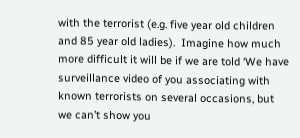with the terrorist (e.g. five year old children and 85 year old ladies).  Imagine how much more difficult it will be if we are told ‘We have surveillance video of you associating with known terrorists on several occasions, but we can’t show you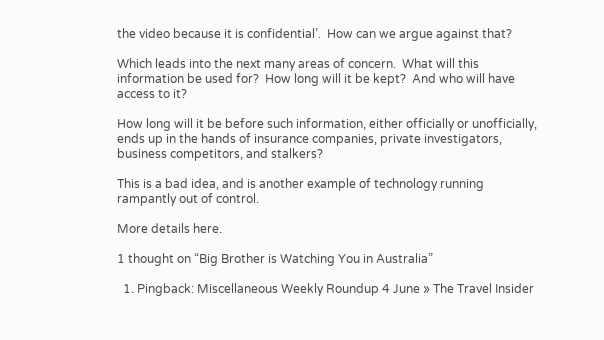the video because it is confidential’.  How can we argue against that?

Which leads into the next many areas of concern.  What will this information be used for?  How long will it be kept?  And who will have access to it?

How long will it be before such information, either officially or unofficially, ends up in the hands of insurance companies, private investigators, business competitors, and stalkers?

This is a bad idea, and is another example of technology running rampantly out of control.

More details here.

1 thought on “Big Brother is Watching You in Australia”

  1. Pingback: Miscellaneous Weekly Roundup 4 June » The Travel Insider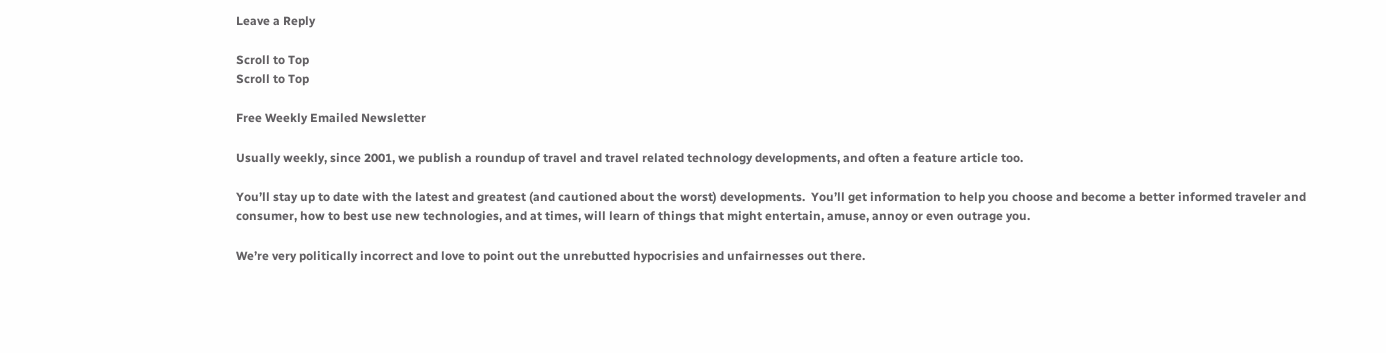Leave a Reply

Scroll to Top
Scroll to Top

Free Weekly Emailed Newsletter

Usually weekly, since 2001, we publish a roundup of travel and travel related technology developments, and often a feature article too.

You’ll stay up to date with the latest and greatest (and cautioned about the worst) developments.  You’ll get information to help you choose and become a better informed traveler and consumer, how to best use new technologies, and at times, will learn of things that might entertain, amuse, annoy or even outrage you.

We’re very politically incorrect and love to point out the unrebutted hypocrisies and unfairnesses out there.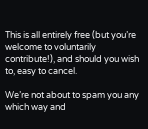This is all entirely free (but you’re welcome to voluntarily contribute!), and should you wish to, easy to cancel.

We’re not about to spam you any which way and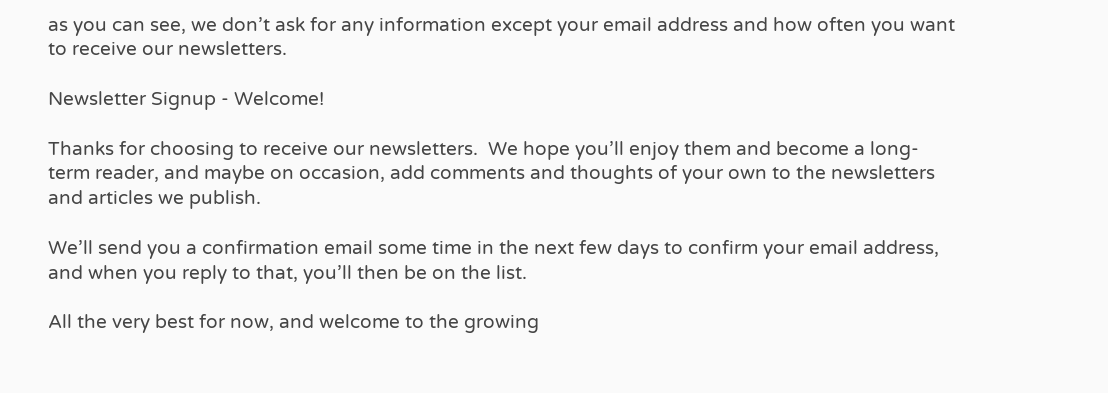as you can see, we don’t ask for any information except your email address and how often you want to receive our newsletters.

Newsletter Signup - Welcome!

Thanks for choosing to receive our newsletters.  We hope you’ll enjoy them and become a long-term reader, and maybe on occasion, add comments and thoughts of your own to the newsletters and articles we publish.

We’ll send you a confirmation email some time in the next few days to confirm your email address, and when you reply to that, you’ll then be on the list.

All the very best for now, and welcome to the growing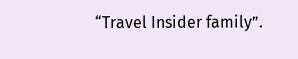“Travel Insider family”.